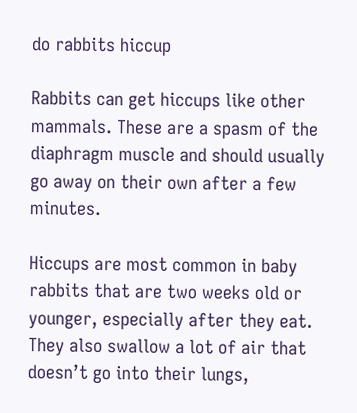do rabbits hiccup

Rabbits can get hiccups like other mammals. These are a spasm of the diaphragm muscle and should usually go away on their own after a few minutes.

Hiccups are most common in baby rabbits that are two weeks old or younger, especially after they eat. They also swallow a lot of air that doesn’t go into their lungs,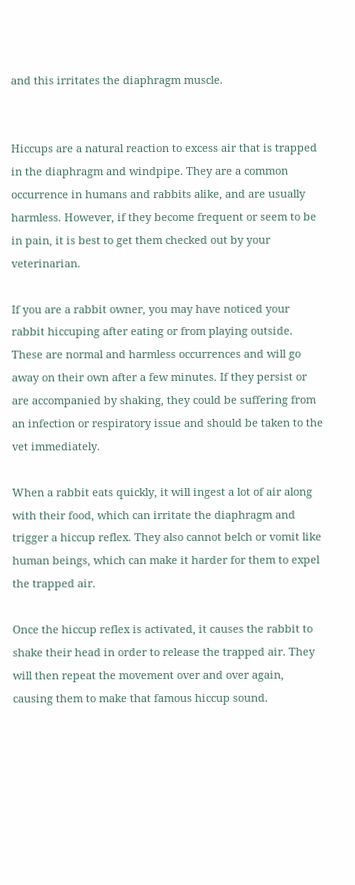and this irritates the diaphragm muscle.


Hiccups are a natural reaction to excess air that is trapped in the diaphragm and windpipe. They are a common occurrence in humans and rabbits alike, and are usually harmless. However, if they become frequent or seem to be in pain, it is best to get them checked out by your veterinarian.

If you are a rabbit owner, you may have noticed your rabbit hiccuping after eating or from playing outside. These are normal and harmless occurrences and will go away on their own after a few minutes. If they persist or are accompanied by shaking, they could be suffering from an infection or respiratory issue and should be taken to the vet immediately.

When a rabbit eats quickly, it will ingest a lot of air along with their food, which can irritate the diaphragm and trigger a hiccup reflex. They also cannot belch or vomit like human beings, which can make it harder for them to expel the trapped air.

Once the hiccup reflex is activated, it causes the rabbit to shake their head in order to release the trapped air. They will then repeat the movement over and over again, causing them to make that famous hiccup sound.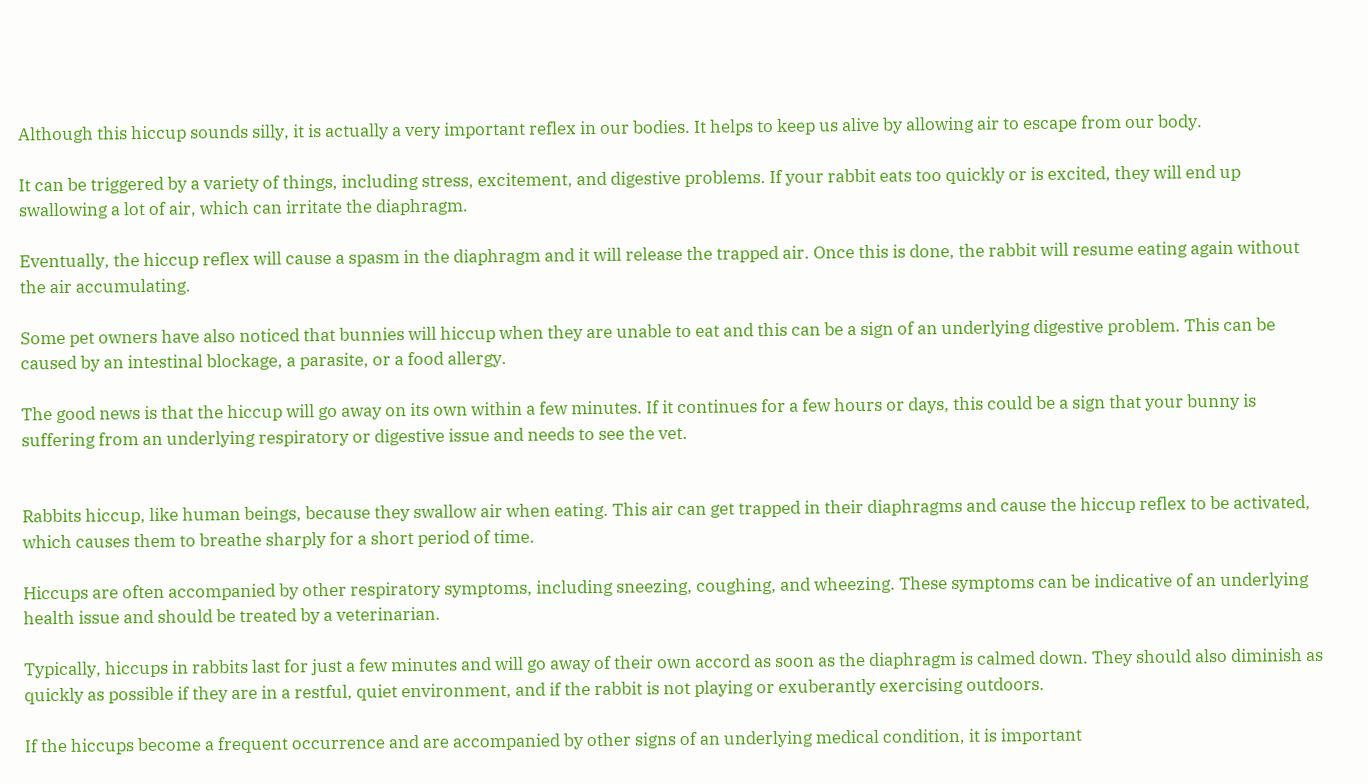Although this hiccup sounds silly, it is actually a very important reflex in our bodies. It helps to keep us alive by allowing air to escape from our body.

It can be triggered by a variety of things, including stress, excitement, and digestive problems. If your rabbit eats too quickly or is excited, they will end up swallowing a lot of air, which can irritate the diaphragm.

Eventually, the hiccup reflex will cause a spasm in the diaphragm and it will release the trapped air. Once this is done, the rabbit will resume eating again without the air accumulating.

Some pet owners have also noticed that bunnies will hiccup when they are unable to eat and this can be a sign of an underlying digestive problem. This can be caused by an intestinal blockage, a parasite, or a food allergy.

The good news is that the hiccup will go away on its own within a few minutes. If it continues for a few hours or days, this could be a sign that your bunny is suffering from an underlying respiratory or digestive issue and needs to see the vet.


Rabbits hiccup, like human beings, because they swallow air when eating. This air can get trapped in their diaphragms and cause the hiccup reflex to be activated, which causes them to breathe sharply for a short period of time.

Hiccups are often accompanied by other respiratory symptoms, including sneezing, coughing, and wheezing. These symptoms can be indicative of an underlying health issue and should be treated by a veterinarian.

Typically, hiccups in rabbits last for just a few minutes and will go away of their own accord as soon as the diaphragm is calmed down. They should also diminish as quickly as possible if they are in a restful, quiet environment, and if the rabbit is not playing or exuberantly exercising outdoors.

If the hiccups become a frequent occurrence and are accompanied by other signs of an underlying medical condition, it is important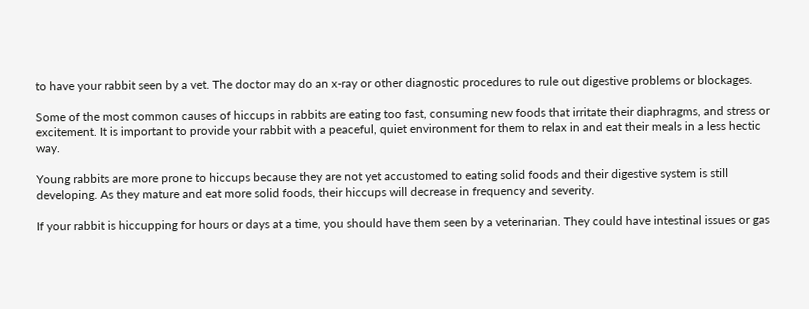to have your rabbit seen by a vet. The doctor may do an x-ray or other diagnostic procedures to rule out digestive problems or blockages.

Some of the most common causes of hiccups in rabbits are eating too fast, consuming new foods that irritate their diaphragms, and stress or excitement. It is important to provide your rabbit with a peaceful, quiet environment for them to relax in and eat their meals in a less hectic way.

Young rabbits are more prone to hiccups because they are not yet accustomed to eating solid foods and their digestive system is still developing. As they mature and eat more solid foods, their hiccups will decrease in frequency and severity.

If your rabbit is hiccupping for hours or days at a time, you should have them seen by a veterinarian. They could have intestinal issues or gas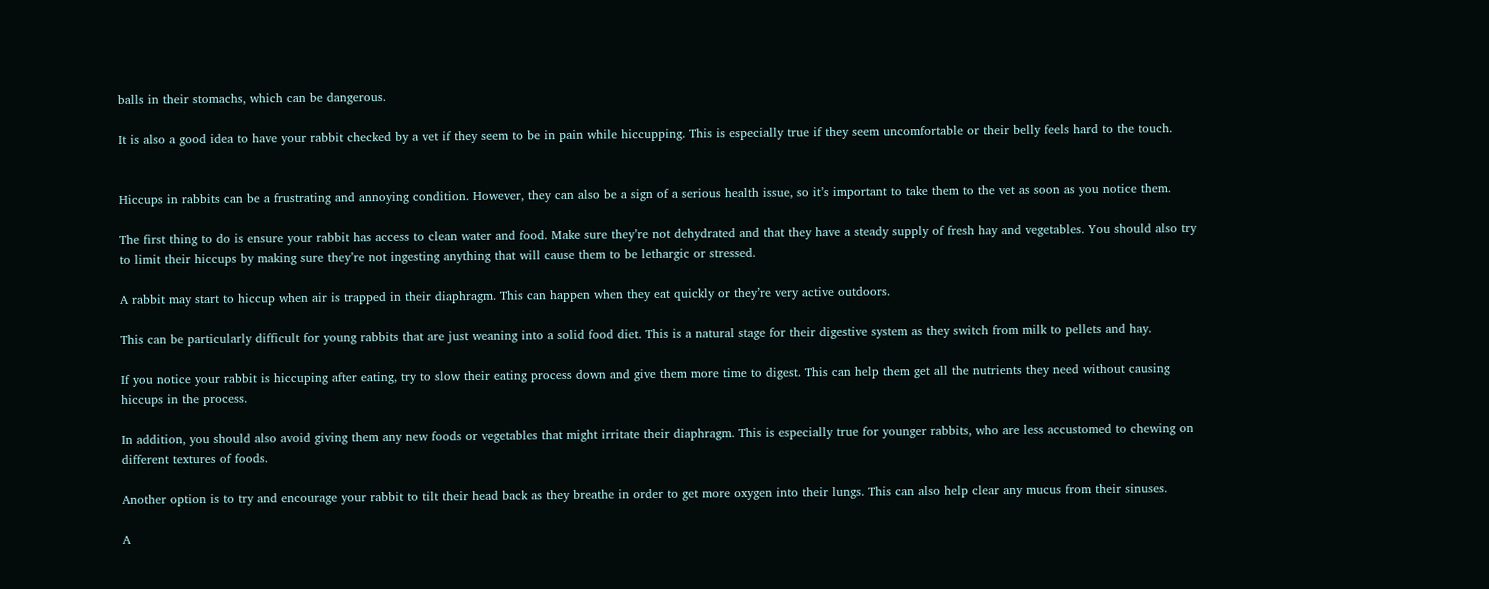balls in their stomachs, which can be dangerous.

It is also a good idea to have your rabbit checked by a vet if they seem to be in pain while hiccupping. This is especially true if they seem uncomfortable or their belly feels hard to the touch.


Hiccups in rabbits can be a frustrating and annoying condition. However, they can also be a sign of a serious health issue, so it’s important to take them to the vet as soon as you notice them.

The first thing to do is ensure your rabbit has access to clean water and food. Make sure they’re not dehydrated and that they have a steady supply of fresh hay and vegetables. You should also try to limit their hiccups by making sure they’re not ingesting anything that will cause them to be lethargic or stressed.

A rabbit may start to hiccup when air is trapped in their diaphragm. This can happen when they eat quickly or they’re very active outdoors.

This can be particularly difficult for young rabbits that are just weaning into a solid food diet. This is a natural stage for their digestive system as they switch from milk to pellets and hay.

If you notice your rabbit is hiccuping after eating, try to slow their eating process down and give them more time to digest. This can help them get all the nutrients they need without causing hiccups in the process.

In addition, you should also avoid giving them any new foods or vegetables that might irritate their diaphragm. This is especially true for younger rabbits, who are less accustomed to chewing on different textures of foods.

Another option is to try and encourage your rabbit to tilt their head back as they breathe in order to get more oxygen into their lungs. This can also help clear any mucus from their sinuses.

A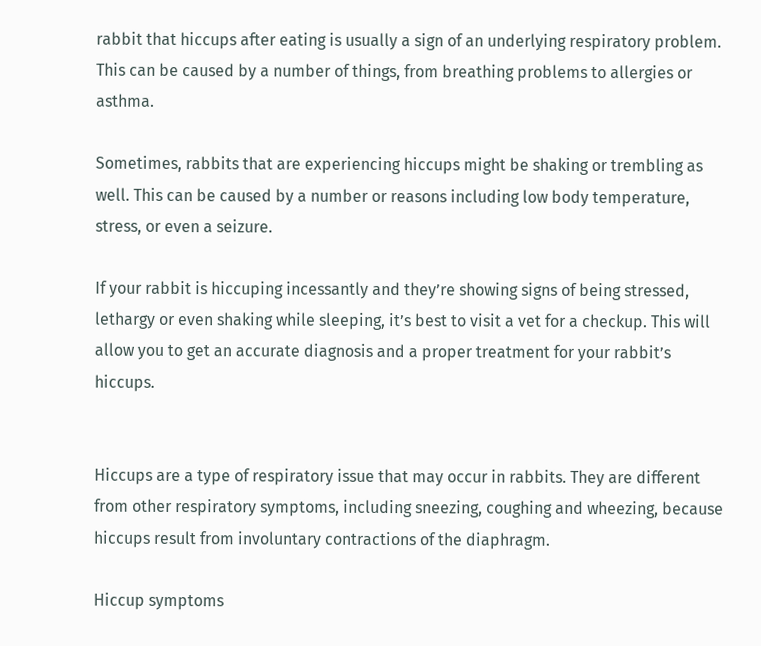rabbit that hiccups after eating is usually a sign of an underlying respiratory problem. This can be caused by a number of things, from breathing problems to allergies or asthma.

Sometimes, rabbits that are experiencing hiccups might be shaking or trembling as well. This can be caused by a number or reasons including low body temperature, stress, or even a seizure.

If your rabbit is hiccuping incessantly and they’re showing signs of being stressed, lethargy or even shaking while sleeping, it’s best to visit a vet for a checkup. This will allow you to get an accurate diagnosis and a proper treatment for your rabbit’s hiccups.


Hiccups are a type of respiratory issue that may occur in rabbits. They are different from other respiratory symptoms, including sneezing, coughing and wheezing, because hiccups result from involuntary contractions of the diaphragm.

Hiccup symptoms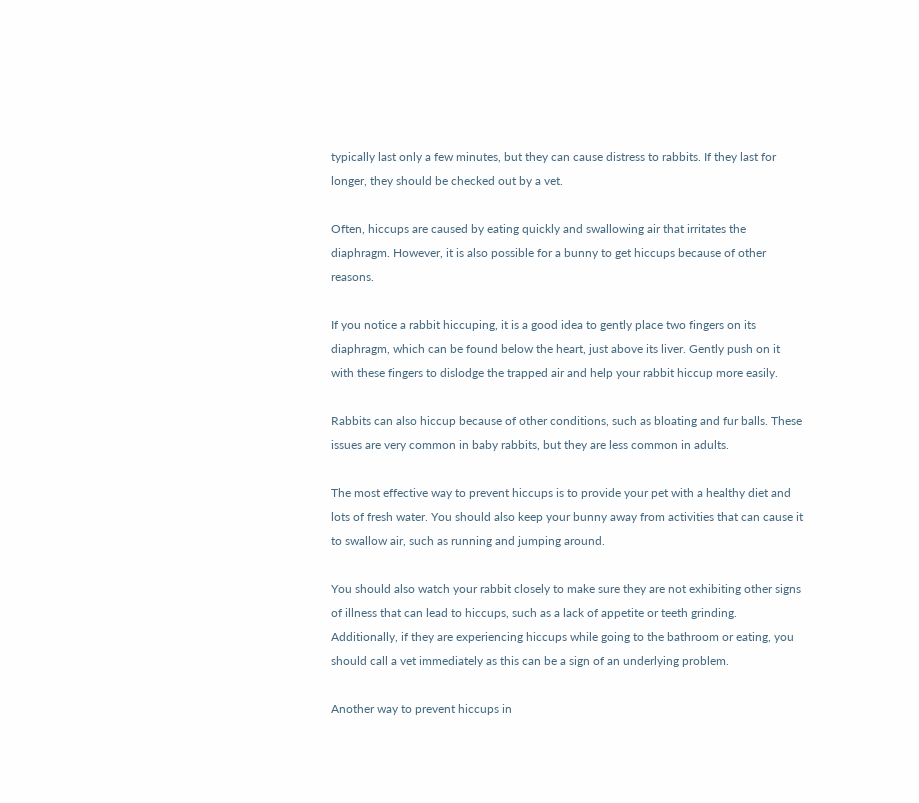typically last only a few minutes, but they can cause distress to rabbits. If they last for longer, they should be checked out by a vet.

Often, hiccups are caused by eating quickly and swallowing air that irritates the diaphragm. However, it is also possible for a bunny to get hiccups because of other reasons.

If you notice a rabbit hiccuping, it is a good idea to gently place two fingers on its diaphragm, which can be found below the heart, just above its liver. Gently push on it with these fingers to dislodge the trapped air and help your rabbit hiccup more easily.

Rabbits can also hiccup because of other conditions, such as bloating and fur balls. These issues are very common in baby rabbits, but they are less common in adults.

The most effective way to prevent hiccups is to provide your pet with a healthy diet and lots of fresh water. You should also keep your bunny away from activities that can cause it to swallow air, such as running and jumping around.

You should also watch your rabbit closely to make sure they are not exhibiting other signs of illness that can lead to hiccups, such as a lack of appetite or teeth grinding. Additionally, if they are experiencing hiccups while going to the bathroom or eating, you should call a vet immediately as this can be a sign of an underlying problem.

Another way to prevent hiccups in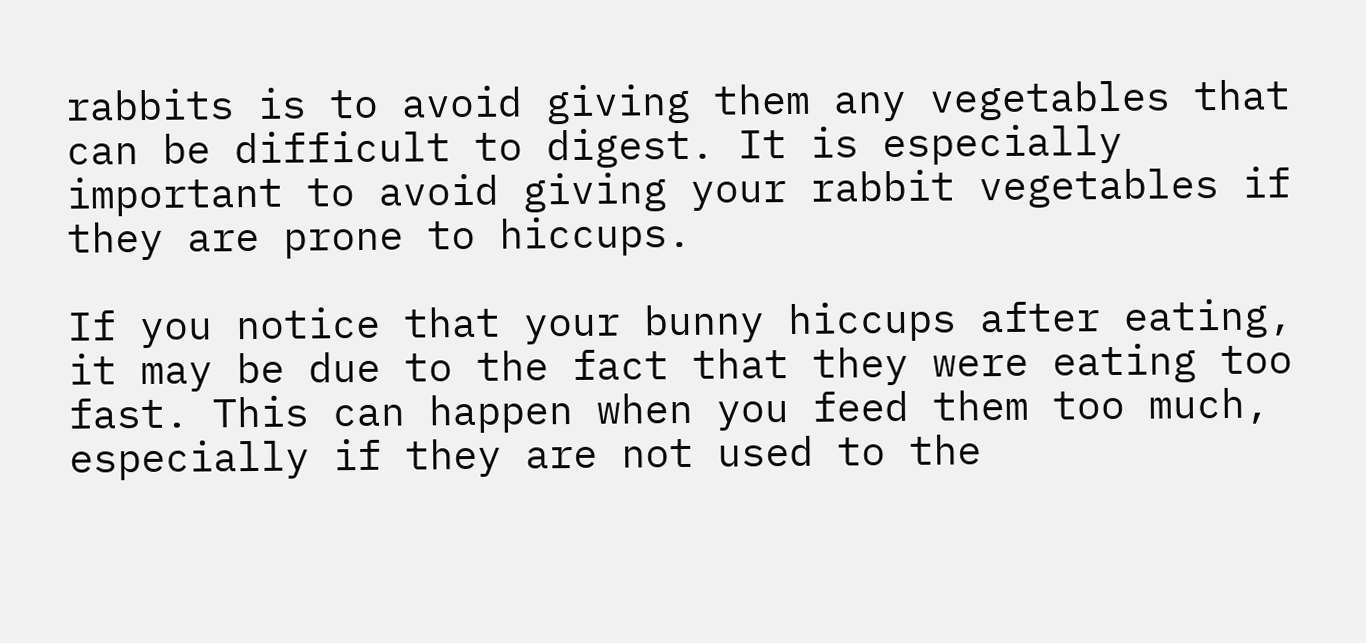rabbits is to avoid giving them any vegetables that can be difficult to digest. It is especially important to avoid giving your rabbit vegetables if they are prone to hiccups.

If you notice that your bunny hiccups after eating, it may be due to the fact that they were eating too fast. This can happen when you feed them too much, especially if they are not used to the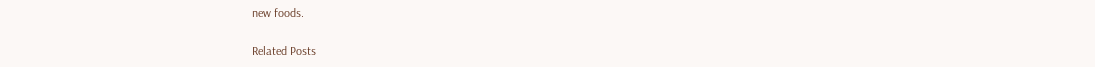new foods.

Related Posts